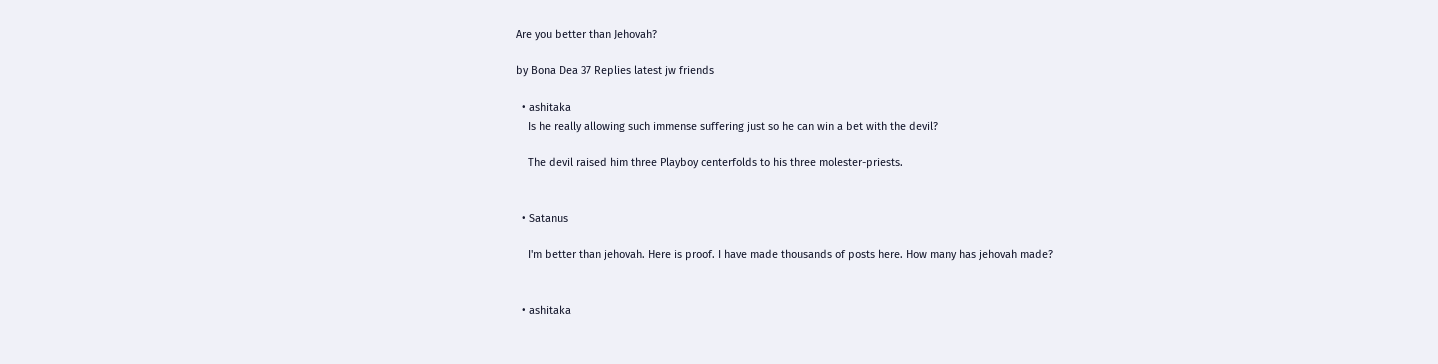Are you better than Jehovah?

by Bona Dea 37 Replies latest jw friends

  • ashitaka
    Is he really allowing such immense suffering just so he can win a bet with the devil?

    The devil raised him three Playboy centerfolds to his three molester-priests.


  • Satanus

    I'm better than jehovah. Here is proof. I have made thousands of posts here. How many has jehovah made?


  • ashitaka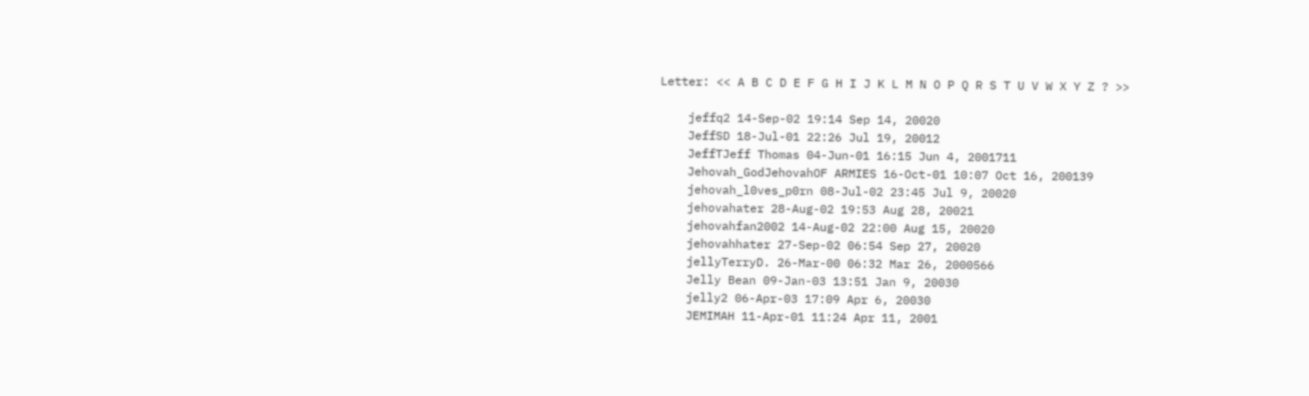Letter: << A B C D E F G H I J K L M N O P Q R S T U V W X Y Z ? >>

    jeffq2 14-Sep-02 19:14 Sep 14, 20020
    JeffSD 18-Jul-01 22:26 Jul 19, 20012
    JeffTJeff Thomas 04-Jun-01 16:15 Jun 4, 2001711
    Jehovah_GodJehovahOF ARMIES 16-Oct-01 10:07 Oct 16, 200139
    jehovah_l0ves_p0rn 08-Jul-02 23:45 Jul 9, 20020
    jehovahater 28-Aug-02 19:53 Aug 28, 20021
    jehovahfan2002 14-Aug-02 22:00 Aug 15, 20020
    jehovahhater 27-Sep-02 06:54 Sep 27, 20020
    jellyTerryD. 26-Mar-00 06:32 Mar 26, 2000566
    Jelly Bean 09-Jan-03 13:51 Jan 9, 20030
    jelly2 06-Apr-03 17:09 Apr 6, 20030
    JEMIMAH 11-Apr-01 11:24 Apr 11, 2001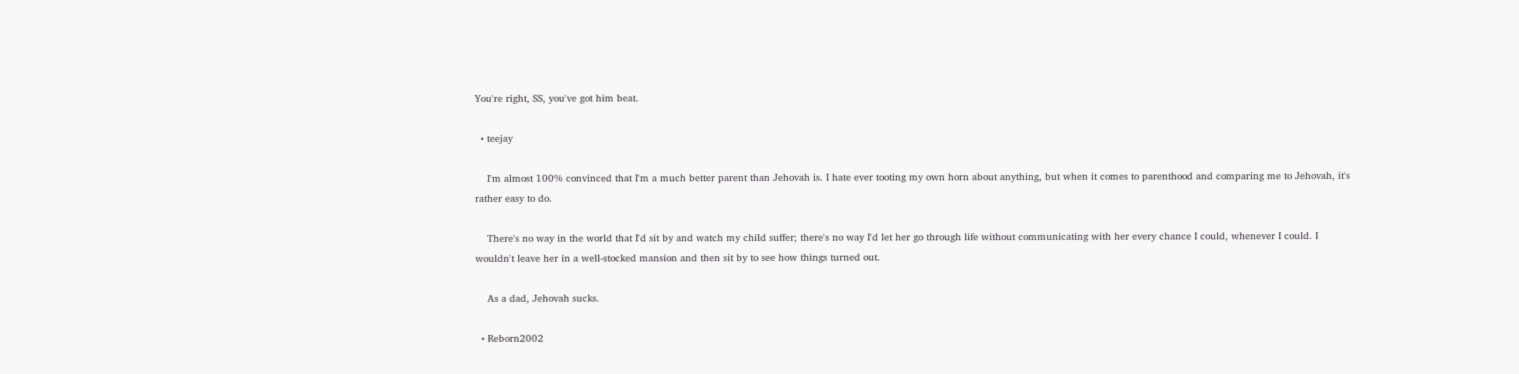You're right, SS, you've got him beat.

  • teejay

    I'm almost 100% convinced that I'm a much better parent than Jehovah is. I hate ever tooting my own horn about anything, but when it comes to parenthood and comparing me to Jehovah, it's rather easy to do.

    There's no way in the world that I'd sit by and watch my child suffer; there's no way I'd let her go through life without communicating with her every chance I could, whenever I could. I wouldn't leave her in a well-stocked mansion and then sit by to see how things turned out.

    As a dad, Jehovah sucks.

  • Reborn2002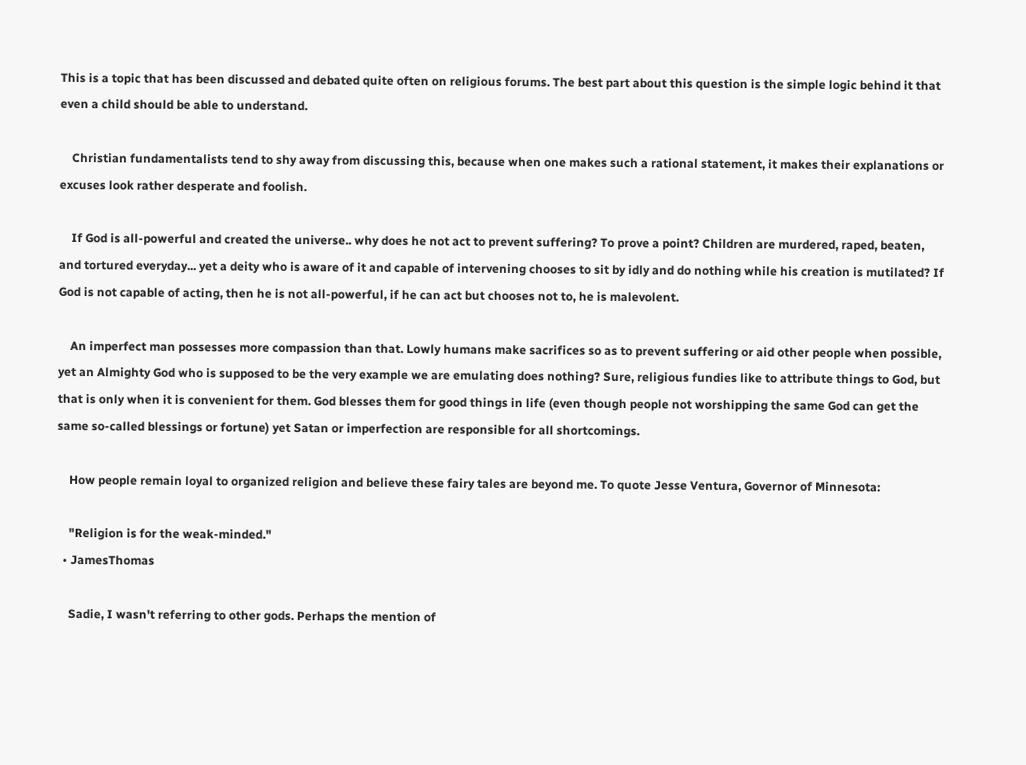This is a topic that has been discussed and debated quite often on religious forums. The best part about this question is the simple logic behind it that even a child should be able to understand.

    Christian fundamentalists tend to shy away from discussing this, because when one makes such a rational statement, it makes their explanations or excuses look rather desperate and foolish.

    If God is all-powerful and created the universe.. why does he not act to prevent suffering? To prove a point? Children are murdered, raped, beaten, and tortured everyday... yet a deity who is aware of it and capable of intervening chooses to sit by idly and do nothing while his creation is mutilated? If God is not capable of acting, then he is not all-powerful, if he can act but chooses not to, he is malevolent.

    An imperfect man possesses more compassion than that. Lowly humans make sacrifices so as to prevent suffering or aid other people when possible, yet an Almighty God who is supposed to be the very example we are emulating does nothing? Sure, religious fundies like to attribute things to God, but that is only when it is convenient for them. God blesses them for good things in life (even though people not worshipping the same God can get the same so-called blessings or fortune) yet Satan or imperfection are responsible for all shortcomings.

    How people remain loyal to organized religion and believe these fairy tales are beyond me. To quote Jesse Ventura, Governor of Minnesota:

    "Religion is for the weak-minded."
  • JamesThomas

    Sadie, I wasn't referring to other gods. Perhaps the mention of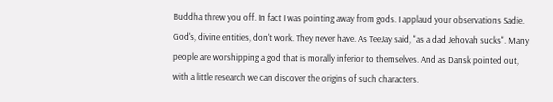Buddha threw you off. In fact I was pointing away from gods. I applaud your observations Sadie. God's, divine entities, don't work. They never have. As TeeJay said, "as a dad Jehovah sucks". Many people are worshipping a god that is morally inferior to themselves. And as Dansk pointed out, with a little research we can discover the origins of such characters.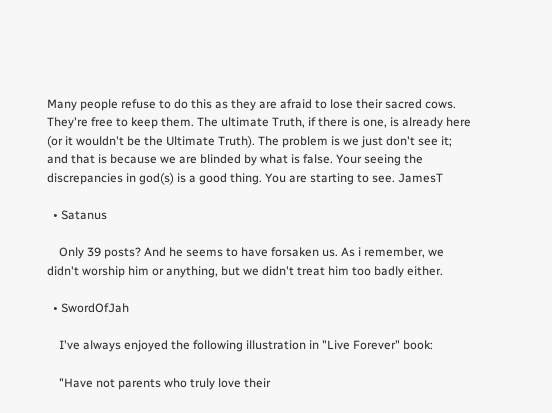Many people refuse to do this as they are afraid to lose their sacred cows. They're free to keep them. The ultimate Truth, if there is one, is already here (or it wouldn't be the Ultimate Truth). The problem is we just don't see it; and that is because we are blinded by what is false. Your seeing the discrepancies in god(s) is a good thing. You are starting to see. JamesT

  • Satanus

    Only 39 posts? And he seems to have forsaken us. As i remember, we didn't worship him or anything, but we didn't treat him too badly either.

  • SwordOfJah

    I've always enjoyed the following illustration in "Live Forever" book:

    "Have not parents who truly love their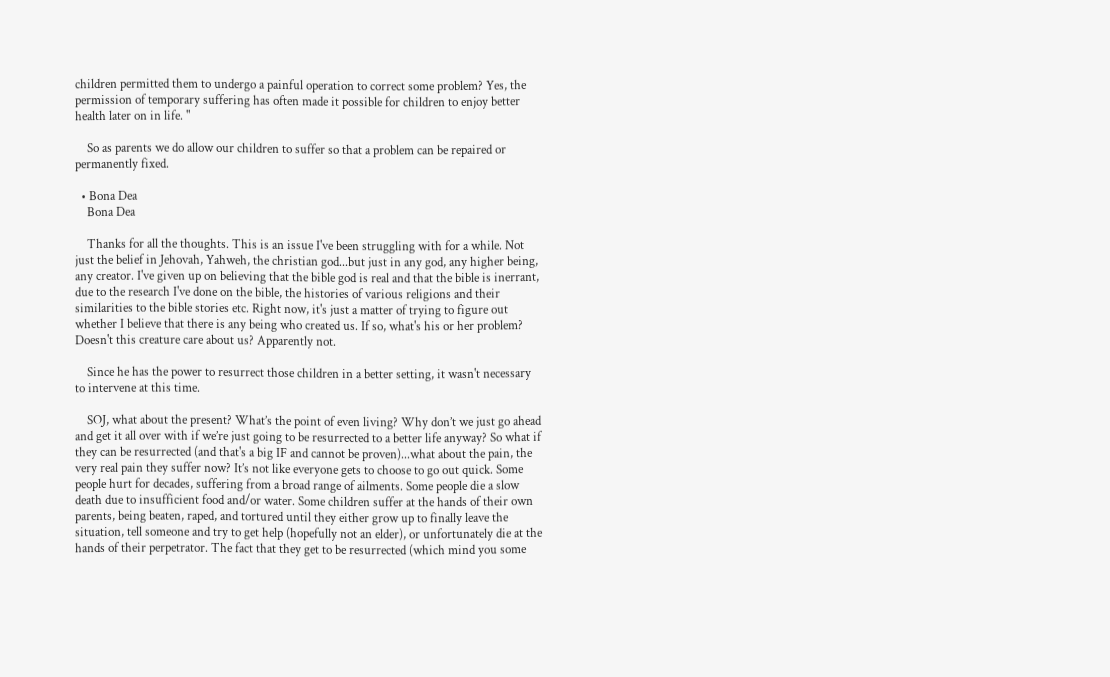children permitted them to undergo a painful operation to correct some problem? Yes, the permission of temporary suffering has often made it possible for children to enjoy better health later on in life. "

    So as parents we do allow our children to suffer so that a problem can be repaired or permanently fixed.

  • Bona Dea
    Bona Dea

    Thanks for all the thoughts. This is an issue I've been struggling with for a while. Not just the belief in Jehovah, Yahweh, the christian god...but just in any god, any higher being, any creator. I've given up on believing that the bible god is real and that the bible is inerrant, due to the research I've done on the bible, the histories of various religions and their similarities to the bible stories etc. Right now, it's just a matter of trying to figure out whether I believe that there is any being who created us. If so, what's his or her problem? Doesn't this creature care about us? Apparently not.

    Since he has the power to resurrect those children in a better setting, it wasn't necessary to intervene at this time.

    SOJ, what about the present? What’s the point of even living? Why don’t we just go ahead and get it all over with if we’re just going to be resurrected to a better life anyway? So what if they can be resurrected (and that's a big IF and cannot be proven)...what about the pain, the very real pain they suffer now? It’s not like everyone gets to choose to go out quick. Some people hurt for decades, suffering from a broad range of ailments. Some people die a slow death due to insufficient food and/or water. Some children suffer at the hands of their own parents, being beaten, raped, and tortured until they either grow up to finally leave the situation, tell someone and try to get help (hopefully not an elder), or unfortunately die at the hands of their perpetrator. The fact that they get to be resurrected (which mind you some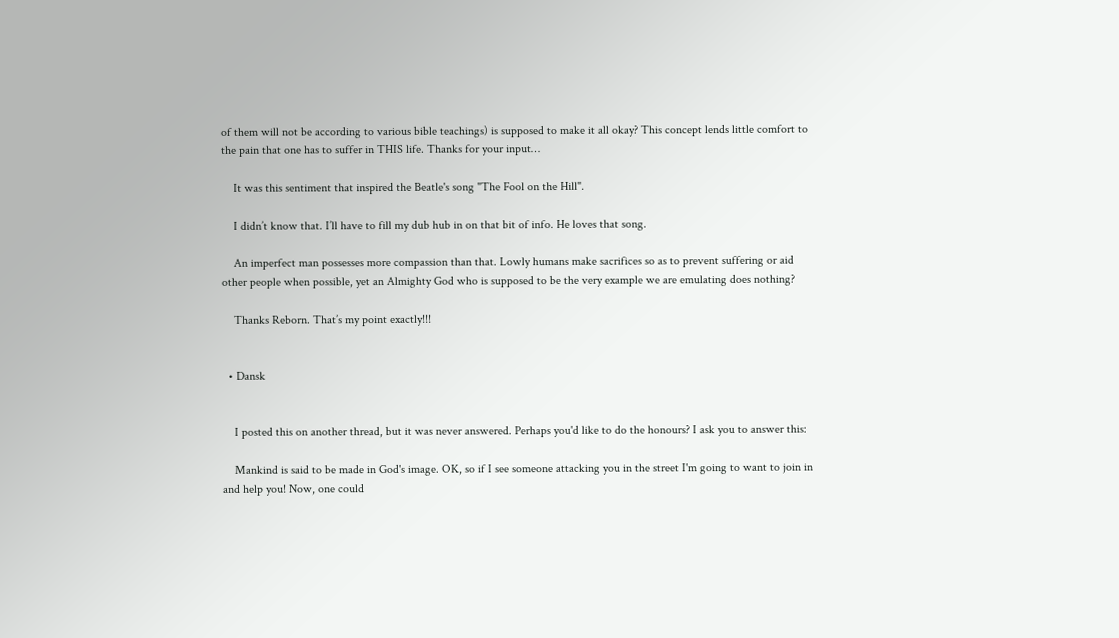of them will not be according to various bible teachings) is supposed to make it all okay? This concept lends little comfort to the pain that one has to suffer in THIS life. Thanks for your input…

    It was this sentiment that inspired the Beatle's song "The Fool on the Hill".

    I didn’t know that. I’ll have to fill my dub hub in on that bit of info. He loves that song.

    An imperfect man possesses more compassion than that. Lowly humans make sacrifices so as to prevent suffering or aid other people when possible, yet an Almighty God who is supposed to be the very example we are emulating does nothing?

    Thanks Reborn. That’s my point exactly!!!


  • Dansk


    I posted this on another thread, but it was never answered. Perhaps you'd like to do the honours? I ask you to answer this:

    Mankind is said to be made in God's image. OK, so if I see someone attacking you in the street I'm going to want to join in and help you! Now, one could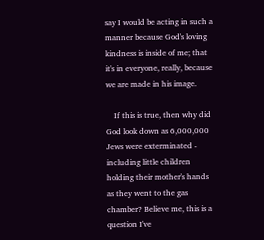say I would be acting in such a manner because God's loving kindness is inside of me; that it's in everyone, really, because we are made in his image.

    If this is true, then why did God look down as 6,000,000 Jews were exterminated - including little children holding their mother's hands as they went to the gas chamber? Believe me, this is a question I've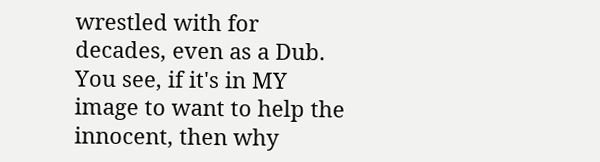wrestled with for decades, even as a Dub. You see, if it's in MY image to want to help the innocent, then why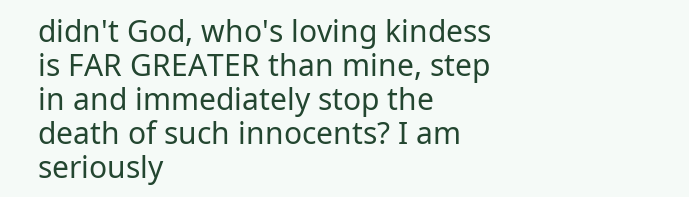didn't God, who's loving kindess is FAR GREATER than mine, step in and immediately stop the death of such innocents? I am seriously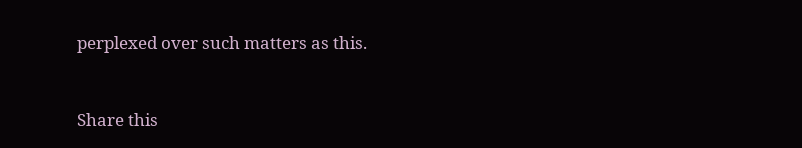perplexed over such matters as this.


Share this